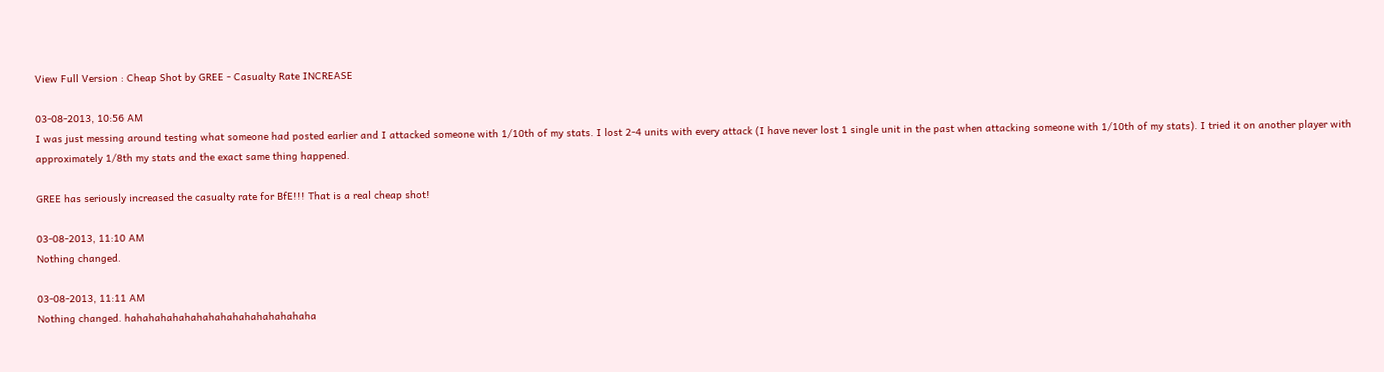View Full Version : Cheap Shot by GREE - Casualty Rate INCREASE

03-08-2013, 10:56 AM
I was just messing around testing what someone had posted earlier and I attacked someone with 1/10th of my stats. I lost 2-4 units with every attack (I have never lost 1 single unit in the past when attacking someone with 1/10th of my stats). I tried it on another player with approximately 1/8th my stats and the exact same thing happened.

GREE has seriously increased the casualty rate for BfE!!! That is a real cheap shot!

03-08-2013, 11:10 AM
Nothing changed.

03-08-2013, 11:11 AM
Nothing changed. hahahahahahahahahahahahahahahaha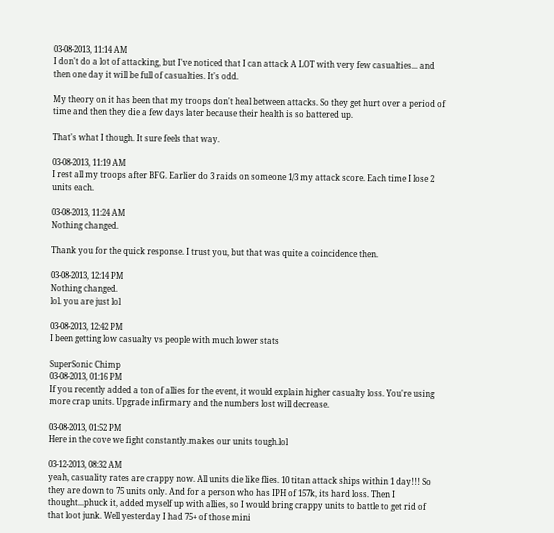03-08-2013, 11:14 AM
I don't do a lot of attacking, but I've noticed that I can attack A LOT with very few casualties... and then one day it will be full of casualties. It's odd.

My theory on it has been that my troops don't heal between attacks. So they get hurt over a period of time and then they die a few days later because their health is so battered up.

That's what I though. It sure feels that way.

03-08-2013, 11:19 AM
I rest all my troops after BFG. Earlier do 3 raids on someone 1/3 my attack score. Each time I lose 2 units each.

03-08-2013, 11:24 AM
Nothing changed.

Thank you for the quick response. I trust you, but that was quite a coincidence then.

03-08-2013, 12:14 PM
Nothing changed.
lol. you are just lol

03-08-2013, 12:42 PM
I been getting low casualty vs people with much lower stats

SuperSonic Chimp
03-08-2013, 01:16 PM
If you recently added a ton of allies for the event, it would explain higher casualty loss. You're using more crap units. Upgrade infirmary and the numbers lost will decrease.

03-08-2013, 01:52 PM
Here in the cove we fight constantly.makes our units tough.lol

03-12-2013, 08:32 AM
yeah, casuality rates are crappy now. All units die like flies. 10 titan attack ships within 1 day!!! So they are down to 75 units only. And for a person who has IPH of 157k, its hard loss. Then I thought...phuck it, added myself up with allies, so I would bring crappy units to battle to get rid of that loot junk. Well yesterday I had 75+ of those mini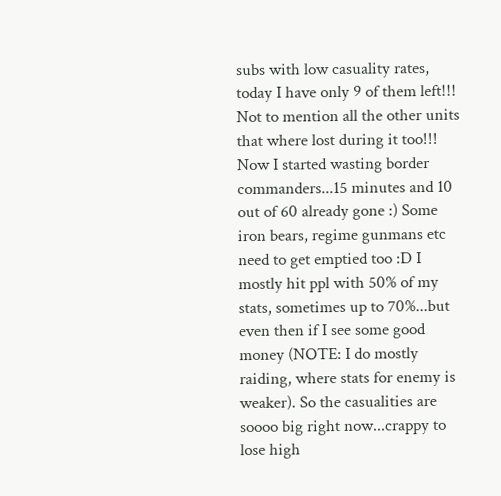subs with low casuality rates, today I have only 9 of them left!!! Not to mention all the other units that where lost during it too!!! Now I started wasting border commanders...15 minutes and 10 out of 60 already gone :) Some iron bears, regime gunmans etc need to get emptied too :D I mostly hit ppl with 50% of my stats, sometimes up to 70%...but even then if I see some good money (NOTE: I do mostly raiding, where stats for enemy is weaker). So the casualities are soooo big right now...crappy to lose high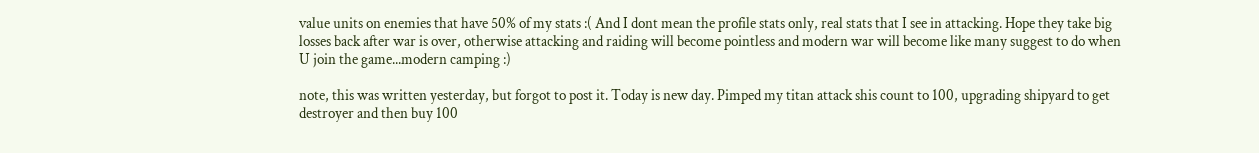value units on enemies that have 50% of my stats :( And I dont mean the profile stats only, real stats that I see in attacking. Hope they take big losses back after war is over, otherwise attacking and raiding will become pointless and modern war will become like many suggest to do when U join the game...modern camping :)

note, this was written yesterday, but forgot to post it. Today is new day. Pimped my titan attack shis count to 100, upgrading shipyard to get destroyer and then buy 100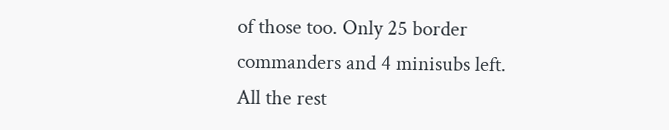of those too. Only 25 border commanders and 4 minisubs left. All the rest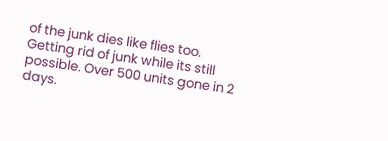of the junk dies like flies too. Getting rid of junk while its still possible. Over 500 units gone in 2 days.